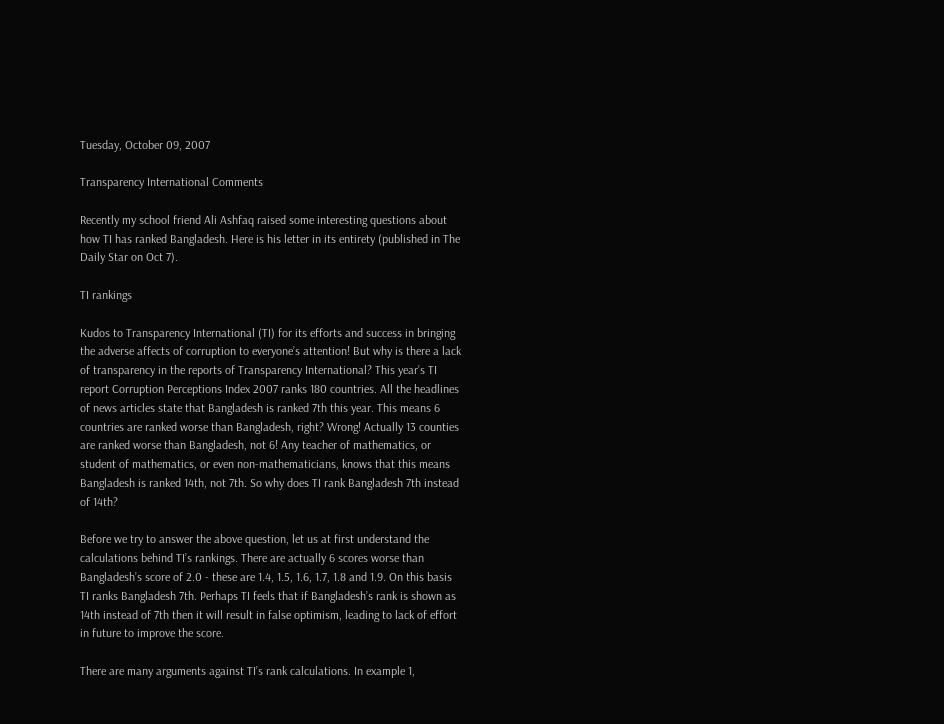Tuesday, October 09, 2007

Transparency International Comments

Recently my school friend Ali Ashfaq raised some interesting questions about how TI has ranked Bangladesh. Here is his letter in its entirety (published in The Daily Star on Oct 7).

TI rankings

Kudos to Transparency International (TI) for its efforts and success in bringing the adverse affects of corruption to everyone’s attention! But why is there a lack of transparency in the reports of Transparency International? This year’s TI report Corruption Perceptions Index 2007 ranks 180 countries. All the headlines of news articles state that Bangladesh is ranked 7th this year. This means 6 countries are ranked worse than Bangladesh, right? Wrong! Actually 13 counties are ranked worse than Bangladesh, not 6! Any teacher of mathematics, or student of mathematics, or even non-mathematicians, knows that this means Bangladesh is ranked 14th, not 7th. So why does TI rank Bangladesh 7th instead of 14th?

Before we try to answer the above question, let us at first understand the calculations behind TI’s rankings. There are actually 6 scores worse than Bangladesh’s score of 2.0 - these are 1.4, 1.5, 1.6, 1.7, 1.8 and 1.9. On this basis TI ranks Bangladesh 7th. Perhaps TI feels that if Bangladesh’s rank is shown as 14th instead of 7th then it will result in false optimism, leading to lack of effort in future to improve the score.

There are many arguments against TI’s rank calculations. In example 1,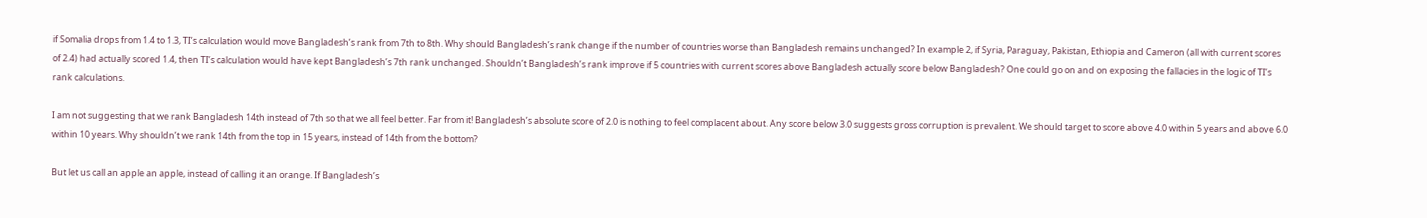if Somalia drops from 1.4 to 1.3, TI’s calculation would move Bangladesh’s rank from 7th to 8th. Why should Bangladesh’s rank change if the number of countries worse than Bangladesh remains unchanged? In example 2, if Syria, Paraguay, Pakistan, Ethiopia and Cameron (all with current scores of 2.4) had actually scored 1.4, then TI’s calculation would have kept Bangladesh’s 7th rank unchanged. Shouldn’t Bangladesh’s rank improve if 5 countries with current scores above Bangladesh actually score below Bangladesh? One could go on and on exposing the fallacies in the logic of TI’s rank calculations.

I am not suggesting that we rank Bangladesh 14th instead of 7th so that we all feel better. Far from it! Bangladesh’s absolute score of 2.0 is nothing to feel complacent about. Any score below 3.0 suggests gross corruption is prevalent. We should target to score above 4.0 within 5 years and above 6.0 within 10 years. Why shouldn’t we rank 14th from the top in 15 years, instead of 14th from the bottom?

But let us call an apple an apple, instead of calling it an orange. If Bangladesh’s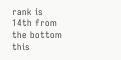rank is 14th from the bottom this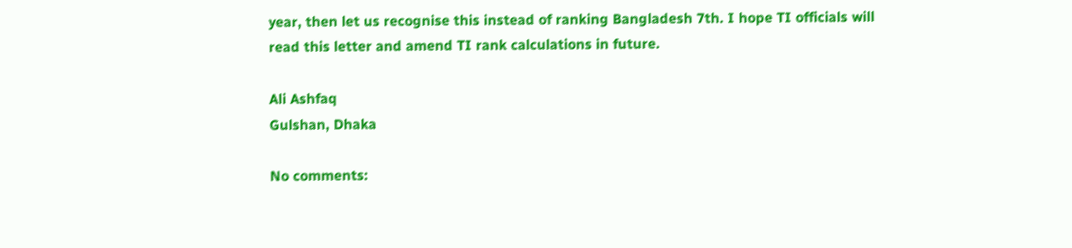year, then let us recognise this instead of ranking Bangladesh 7th. I hope TI officials will read this letter and amend TI rank calculations in future.

Ali Ashfaq
Gulshan, Dhaka

No comments: